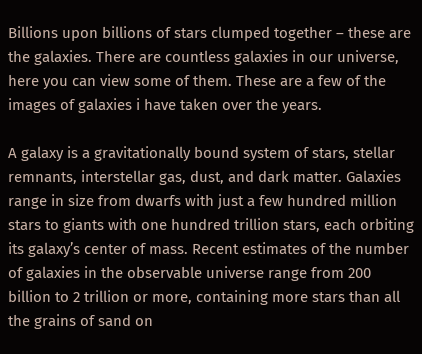Billions upon billions of stars clumped together – these are the galaxies. There are countless galaxies in our universe, here you can view some of them. These are a few of the images of galaxies i have taken over the years.

A galaxy is a gravitationally bound system of stars, stellar remnants, interstellar gas, dust, and dark matter. Galaxies range in size from dwarfs with just a few hundred million stars to giants with one hundred trillion stars, each orbiting its galaxy’s center of mass. Recent estimates of the number of galaxies in the observable universe range from 200 billion to 2 trillion or more, containing more stars than all the grains of sand on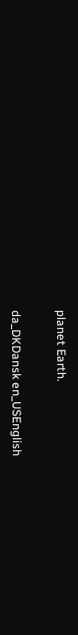planet Earth.


da_DKDansk en_USEnglish